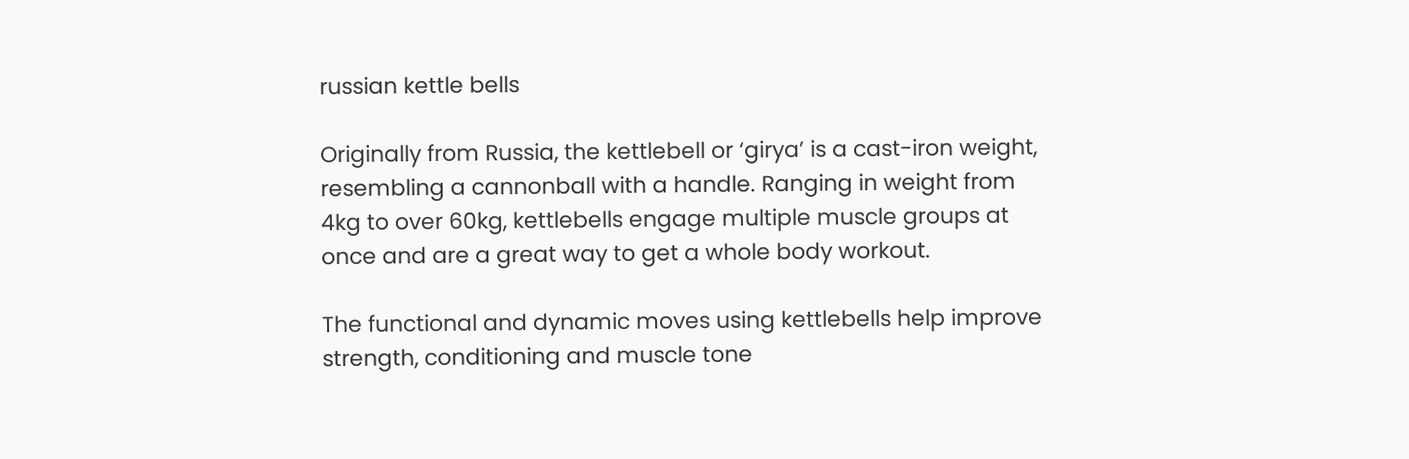russian kettle bells

Originally from Russia, the kettlebell or ‘girya’ is a cast-iron weight, resembling a cannonball with a handle. Ranging in weight from 4kg to over 60kg, kettlebells engage multiple muscle groups at once and are a great way to get a whole body workout.

The functional and dynamic moves using kettlebells help improve strength, conditioning and muscle tone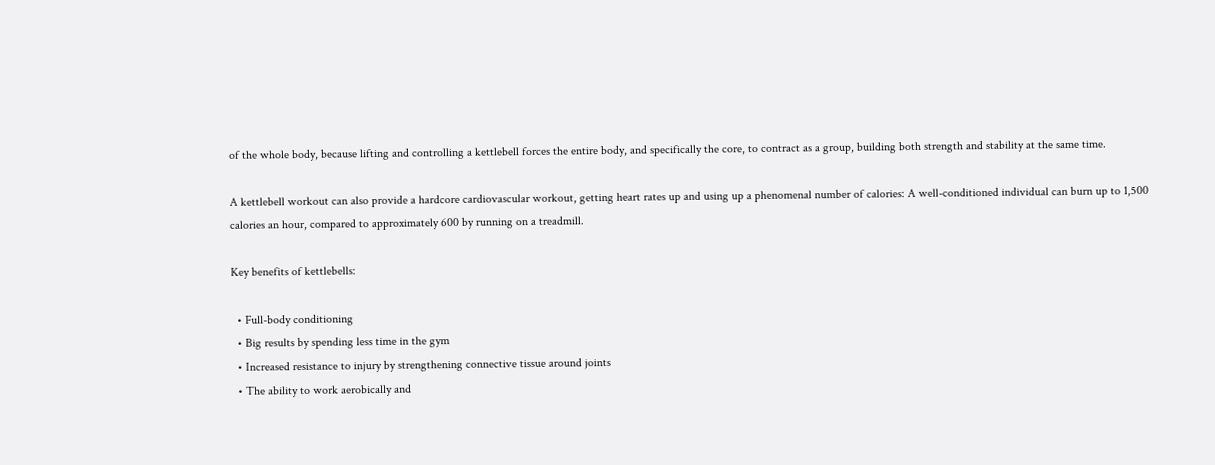of the whole body, because lifting and controlling a kettlebell forces the entire body, and specifically the core, to contract as a group, building both strength and stability at the same time.

A kettlebell workout can also provide a hardcore cardiovascular workout, getting heart rates up and using up a phenomenal number of calories: A well-conditioned individual can burn up to 1,500 calories an hour, compared to approximately 600 by running on a treadmill.

Key benefits of kettlebells:

  • Full-body conditioning
  • Big results by spending less time in the gym
  • Increased resistance to injury by strengthening connective tissue around joints
  • The ability to work aerobically and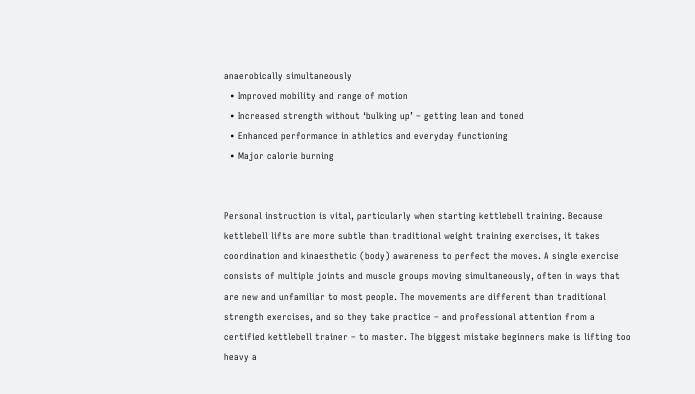anaerobically simultaneously
  • Improved mobility and range of motion
  • Increased strength without ‘bulking up’ – getting lean and toned
  • Enhanced performance in athletics and everyday functioning
  • Major calorie burning


Personal instruction is vital, particularly when starting kettlebell training. Because kettlebell lifts are more subtle than traditional weight training exercises, it takes coordination and kinaesthetic (body) awareness to perfect the moves. A single exercise consists of multiple joints and muscle groups moving simultaneously, often in ways that are new and unfamiliar to most people. The movements are different than traditional strength exercises, and so they take practice – and professional attention from a certified kettlebell trainer – to master. The biggest mistake beginners make is lifting too heavy a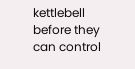kettlebell before they can control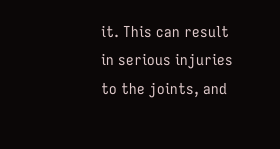it. This can result in serious injuries to the joints, and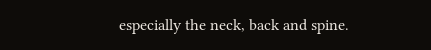especially the neck, back and spine.